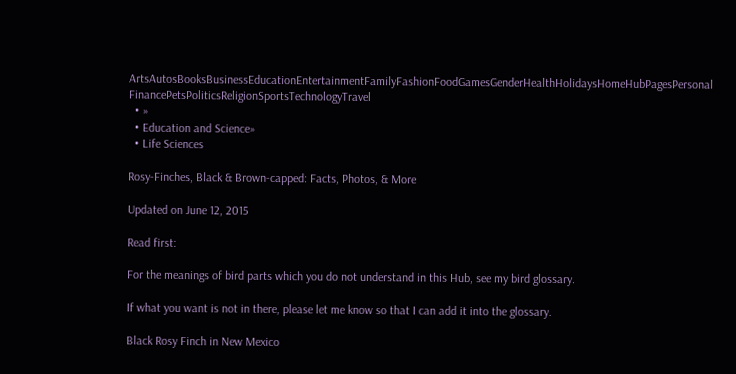ArtsAutosBooksBusinessEducationEntertainmentFamilyFashionFoodGamesGenderHealthHolidaysHomeHubPagesPersonal FinancePetsPoliticsReligionSportsTechnologyTravel
  • »
  • Education and Science»
  • Life Sciences

Rosy-Finches, Black & Brown-capped: Facts, Photos, & More

Updated on June 12, 2015

Read first:

For the meanings of bird parts which you do not understand in this Hub, see my bird glossary.

If what you want is not in there, please let me know so that I can add it into the glossary.

Black Rosy Finch in New Mexico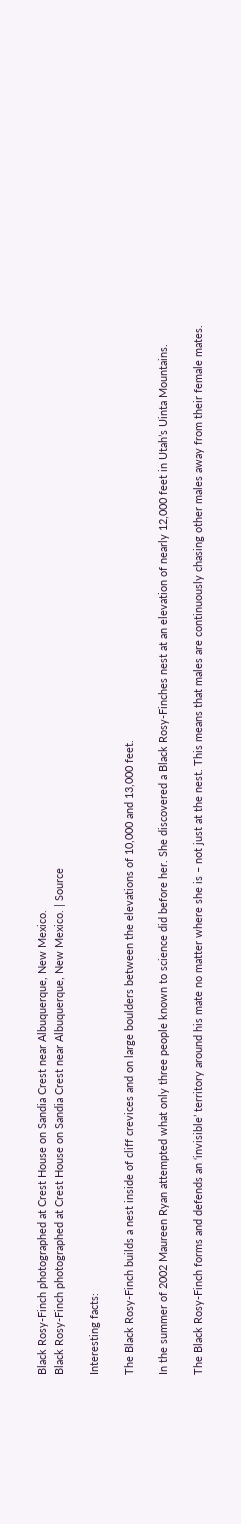Black Rosy-Finch photographed at Crest House on Sandia Crest near Albuquerque, New Mexico.
Black Rosy-Finch photographed at Crest House on Sandia Crest near Albuquerque, New Mexico. | Source

Interesting facts:

The Black Rosy-Finch builds a nest inside of cliff crevices and on large boulders between the elevations of 10,000 and 13,000 feet.

In the summer of 2002 Maureen Ryan attempted what only three people known to science did before her. She discovered a Black Rosy-Finches nest at an elevation of nearly 12,000 feet in Utah’s Uinta Mountains.

The Black Rosy-Finch forms and defends an ‘invisible’ territory around his mate no matter where she is – not just at the nest. This means that males are continuously chasing other males away from their female mates.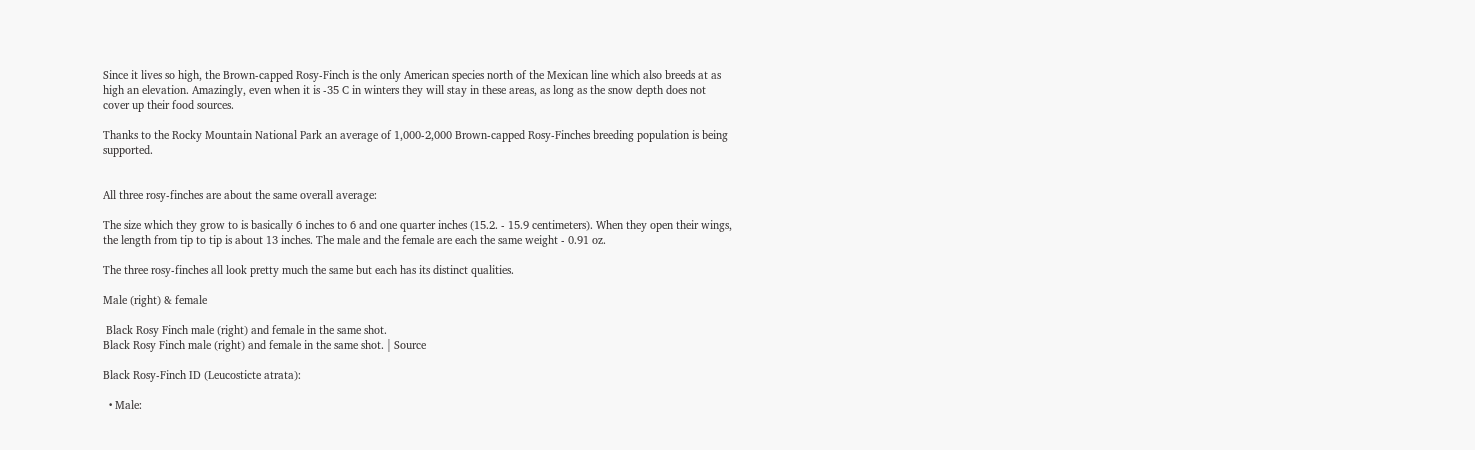Since it lives so high, the Brown-capped Rosy-Finch is the only American species north of the Mexican line which also breeds at as high an elevation. Amazingly, even when it is -35 C in winters they will stay in these areas, as long as the snow depth does not cover up their food sources.

Thanks to the Rocky Mountain National Park an average of 1,000-2,000 Brown-capped Rosy-Finches breeding population is being supported.


All three rosy-finches are about the same overall average:

The size which they grow to is basically 6 inches to 6 and one quarter inches (15.2. - 15.9 centimeters). When they open their wings, the length from tip to tip is about 13 inches. The male and the female are each the same weight - 0.91 oz.

The three rosy-finches all look pretty much the same but each has its distinct qualities.

Male (right) & female

 Black Rosy Finch male (right) and female in the same shot.
Black Rosy Finch male (right) and female in the same shot. | Source

Black Rosy-Finch ID (Leucosticte atrata):

  • Male: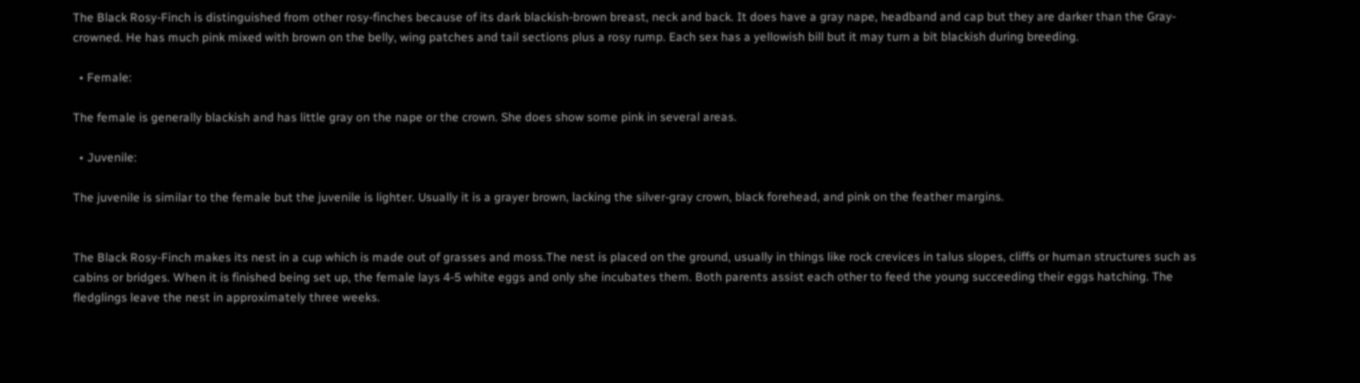The Black Rosy-Finch is distinguished from other rosy-finches because of its dark blackish-brown breast, neck and back. It does have a gray nape, headband and cap but they are darker than the Gray-crowned. He has much pink mixed with brown on the belly, wing patches and tail sections plus a rosy rump. Each sex has a yellowish bill but it may turn a bit blackish during breeding.

  • Female:

The female is generally blackish and has little gray on the nape or the crown. She does show some pink in several areas.

  • Juvenile:

The juvenile is similar to the female but the juvenile is lighter. Usually it is a grayer brown, lacking the silver-gray crown, black forehead, and pink on the feather margins.


The Black Rosy-Finch makes its nest in a cup which is made out of grasses and moss.The nest is placed on the ground, usually in things like rock crevices in talus slopes, cliffs or human structures such as cabins or bridges. When it is finished being set up, the female lays 4-5 white eggs and only she incubates them. Both parents assist each other to feed the young succeeding their eggs hatching. The fledglings leave the nest in approximately three weeks.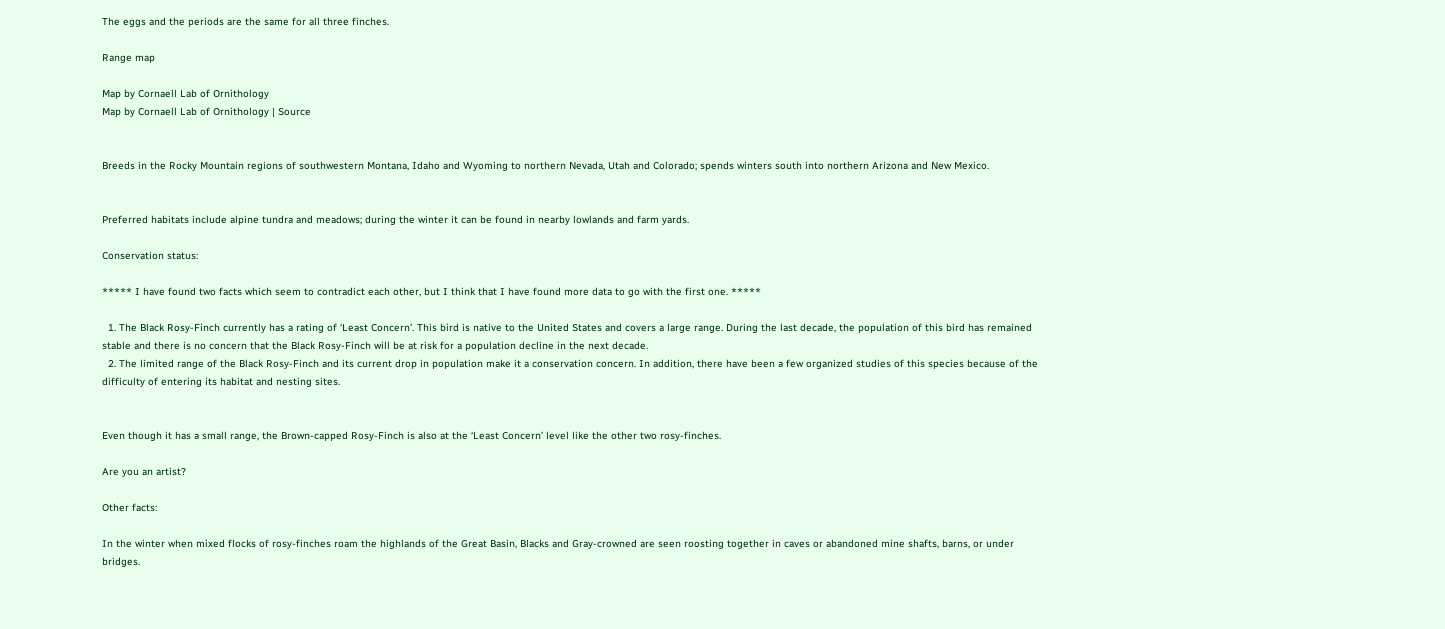The eggs and the periods are the same for all three finches.

Range map

Map by Cornaell Lab of Ornithology
Map by Cornaell Lab of Ornithology | Source


Breeds in the Rocky Mountain regions of southwestern Montana, Idaho and Wyoming to northern Nevada, Utah and Colorado; spends winters south into northern Arizona and New Mexico.


Preferred habitats include alpine tundra and meadows; during the winter it can be found in nearby lowlands and farm yards.

Conservation status:

***** I have found two facts which seem to contradict each other, but I think that I have found more data to go with the first one. *****

  1. The Black Rosy-Finch currently has a rating of ‘Least Concern’. This bird is native to the United States and covers a large range. During the last decade, the population of this bird has remained stable and there is no concern that the Black Rosy-Finch will be at risk for a population decline in the next decade.
  2. The limited range of the Black Rosy-Finch and its current drop in population make it a conservation concern. In addition, there have been a few organized studies of this species because of the difficulty of entering its habitat and nesting sites.


Even though it has a small range, the Brown-capped Rosy-Finch is also at the ‘Least Concern’ level like the other two rosy-finches.

Are you an artist?

Other facts:

In the winter when mixed flocks of rosy-finches roam the highlands of the Great Basin, Blacks and Gray-crowned are seen roosting together in caves or abandoned mine shafts, barns, or under bridges.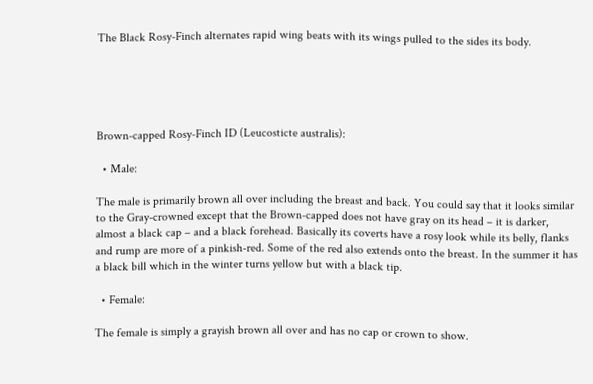The Black Rosy-Finch alternates rapid wing beats with its wings pulled to the sides its body.





Brown-capped Rosy-Finch ID (Leucosticte australis):

  • Male:

The male is primarily brown all over including the breast and back. You could say that it looks similar to the Gray-crowned except that the Brown-capped does not have gray on its head – it is darker, almost a black cap – and a black forehead. Basically its coverts have a rosy look while its belly, flanks and rump are more of a pinkish-red. Some of the red also extends onto the breast. In the summer it has a black bill which in the winter turns yellow but with a black tip.

  • Female:

The female is simply a grayish brown all over and has no cap or crown to show.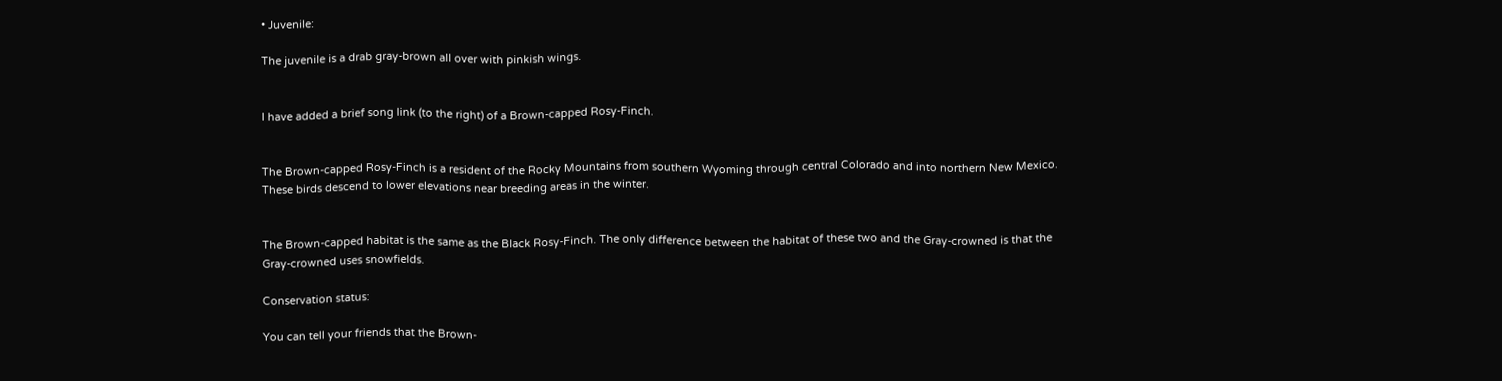• Juvenile:

The juvenile is a drab gray-brown all over with pinkish wings.


I have added a brief song link (to the right) of a Brown-capped Rosy-Finch.


The Brown-capped Rosy-Finch is a resident of the Rocky Mountains from southern Wyoming through central Colorado and into northern New Mexico. These birds descend to lower elevations near breeding areas in the winter.


The Brown-capped habitat is the same as the Black Rosy-Finch. The only difference between the habitat of these two and the Gray-crowned is that the Gray-crowned uses snowfields.

Conservation status:

You can tell your friends that the Brown-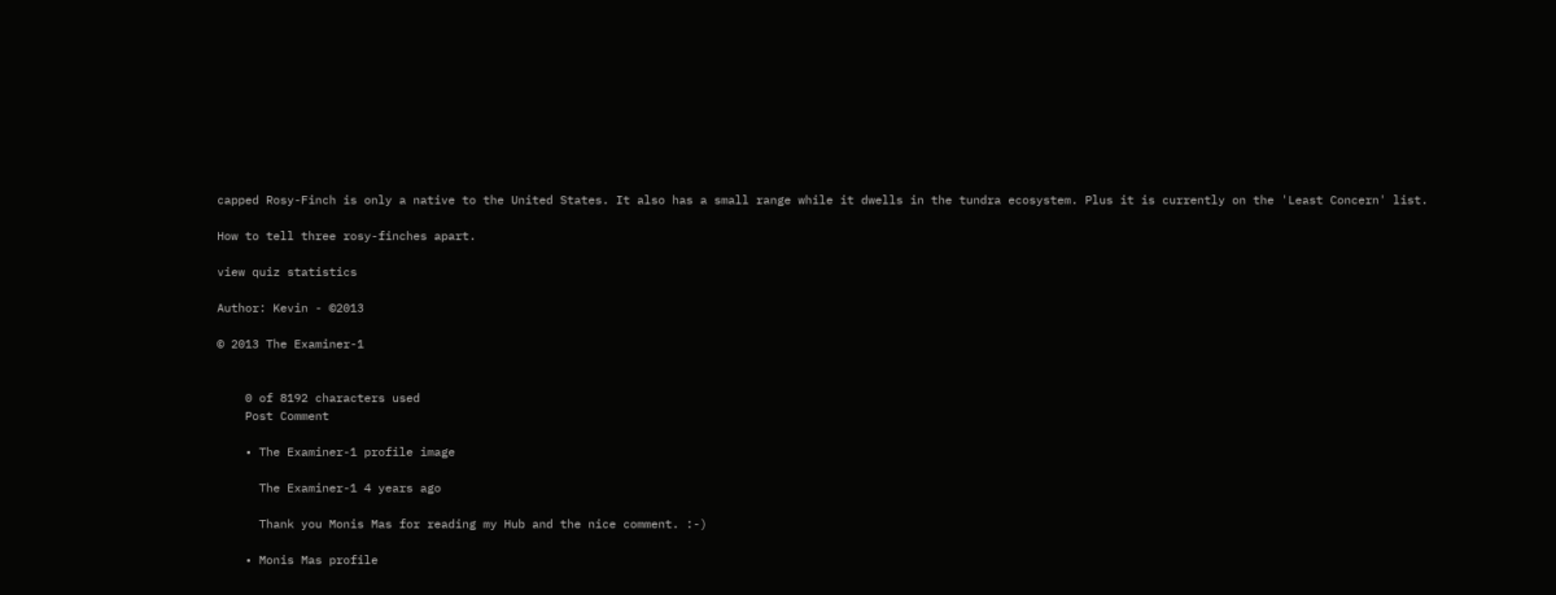capped Rosy-Finch is only a native to the United States. It also has a small range while it dwells in the tundra ecosystem. Plus it is currently on the 'Least Concern' list.

How to tell three rosy-finches apart.

view quiz statistics

Author: Kevin - ©2013

© 2013 The Examiner-1


    0 of 8192 characters used
    Post Comment

    • The Examiner-1 profile image

      The Examiner-1 4 years ago

      Thank you Monis Mas for reading my Hub and the nice comment. :-)

    • Monis Mas profile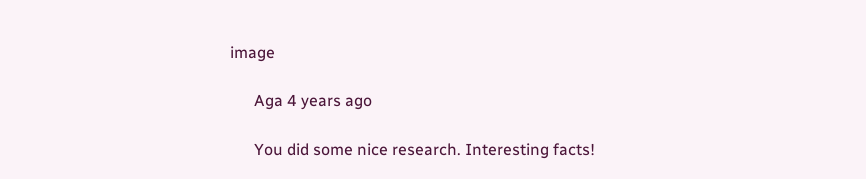image

      Aga 4 years ago

      You did some nice research. Interesting facts!